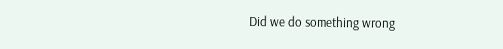Did we do something wrong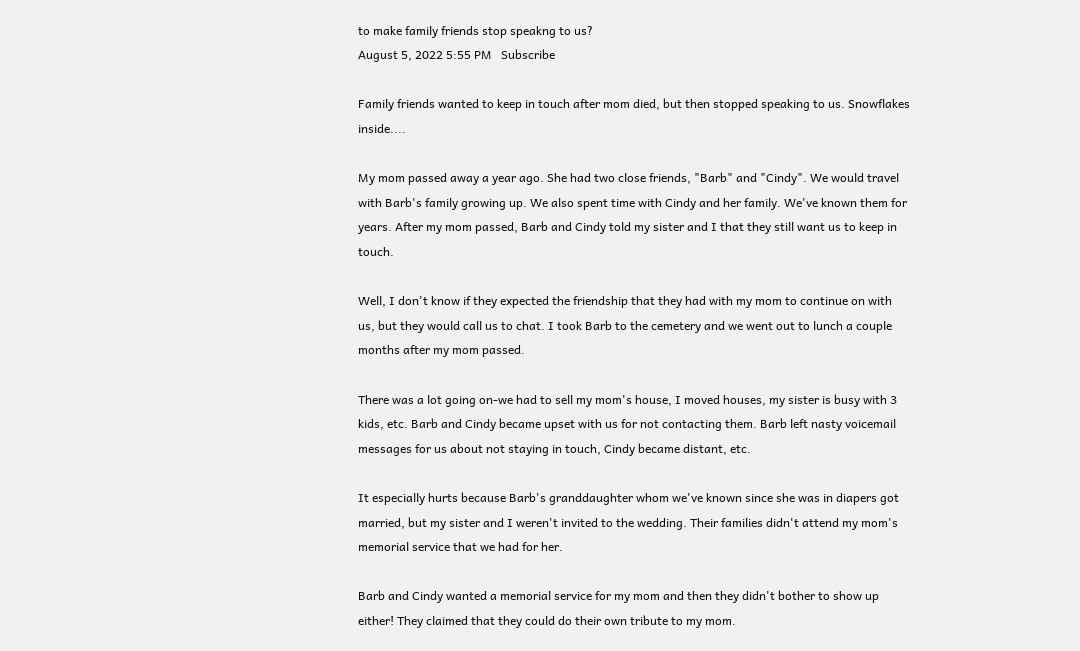to make family friends stop speakng to us?
August 5, 2022 5:55 PM   Subscribe

Family friends wanted to keep in touch after mom died, but then stopped speaking to us. Snowflakes inside....

My mom passed away a year ago. She had two close friends, "Barb" and "Cindy". We would travel with Barb's family growing up. We also spent time with Cindy and her family. We've known them for years. After my mom passed, Barb and Cindy told my sister and I that they still want us to keep in touch.

Well, I don't know if they expected the friendship that they had with my mom to continue on with us, but they would call us to chat. I took Barb to the cemetery and we went out to lunch a couple months after my mom passed.

There was a lot going on-we had to sell my mom's house, I moved houses, my sister is busy with 3 kids, etc. Barb and Cindy became upset with us for not contacting them. Barb left nasty voicemail messages for us about not staying in touch, Cindy became distant, etc.

It especially hurts because Barb's granddaughter whom we've known since she was in diapers got married, but my sister and I weren't invited to the wedding. Their families didn't attend my mom's memorial service that we had for her.

Barb and Cindy wanted a memorial service for my mom and then they didn't bother to show up either! They claimed that they could do their own tribute to my mom.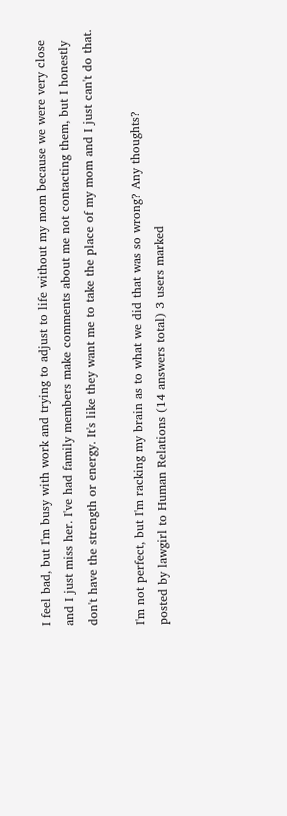I feel bad, but I'm busy with work and trying to adjust to life without my mom because we were very close and I just miss her. I've had family members make comments about me not contacting them, but I honestly don't have the strength or energy. It's like they want me to take the place of my mom and I just can't do that.

I'm not perfect, but I'm racking my brain as to what we did that was so wrong? Any thoughts?
posted by lawgirl to Human Relations (14 answers total) 3 users marked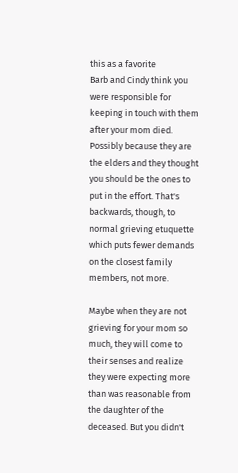this as a favorite
Barb and Cindy think you were responsible for keeping in touch with them after your mom died. Possibly because they are the elders and they thought you should be the ones to put in the effort. That's backwards, though, to normal grieving etuquette which puts fewer demands on the closest family members, not more.

Maybe when they are not grieving for your mom so much, they will come to their senses and realize they were expecting more than was reasonable from the daughter of the deceased. But you didn't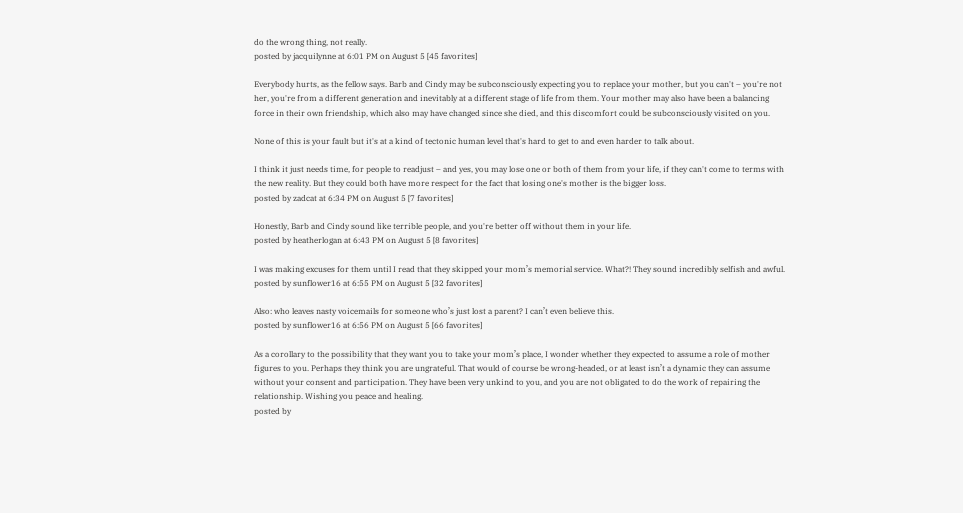do the wrong thing, not really.
posted by jacquilynne at 6:01 PM on August 5 [45 favorites]

Everybody hurts, as the fellow says. Barb and Cindy may be subconsciously expecting you to replace your mother, but you can't – you're not her, you're from a different generation and inevitably at a different stage of life from them. Your mother may also have been a balancing force in their own friendship, which also may have changed since she died, and this discomfort could be subconsciously visited on you.

None of this is your fault but it's at a kind of tectonic human level that's hard to get to and even harder to talk about.

I think it just needs time, for people to readjust – and yes, you may lose one or both of them from your life, if they can't come to terms with the new reality. But they could both have more respect for the fact that losing one's mother is the bigger loss.
posted by zadcat at 6:34 PM on August 5 [7 favorites]

Honestly, Barb and Cindy sound like terrible people, and you're better off without them in your life.
posted by heatherlogan at 6:43 PM on August 5 [8 favorites]

I was making excuses for them until I read that they skipped your mom’s memorial service. What?! They sound incredibly selfish and awful.
posted by sunflower16 at 6:55 PM on August 5 [32 favorites]

Also: who leaves nasty voicemails for someone who’s just lost a parent? I can’t even believe this.
posted by sunflower16 at 6:56 PM on August 5 [66 favorites]

As a corollary to the possibility that they want you to take your mom’s place, I wonder whether they expected to assume a role of mother figures to you. Perhaps they think you are ungrateful. That would of course be wrong-headed, or at least isn’t a dynamic they can assume without your consent and participation. They have been very unkind to you, and you are not obligated to do the work of repairing the relationship. Wishing you peace and healing.
posted by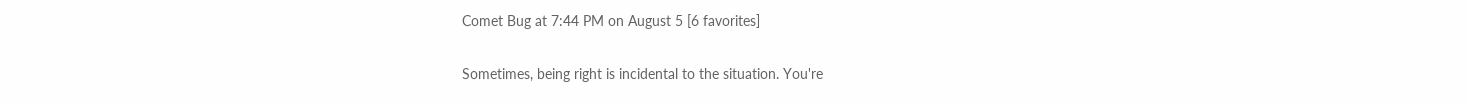Comet Bug at 7:44 PM on August 5 [6 favorites]

Sometimes, being right is incidental to the situation. You're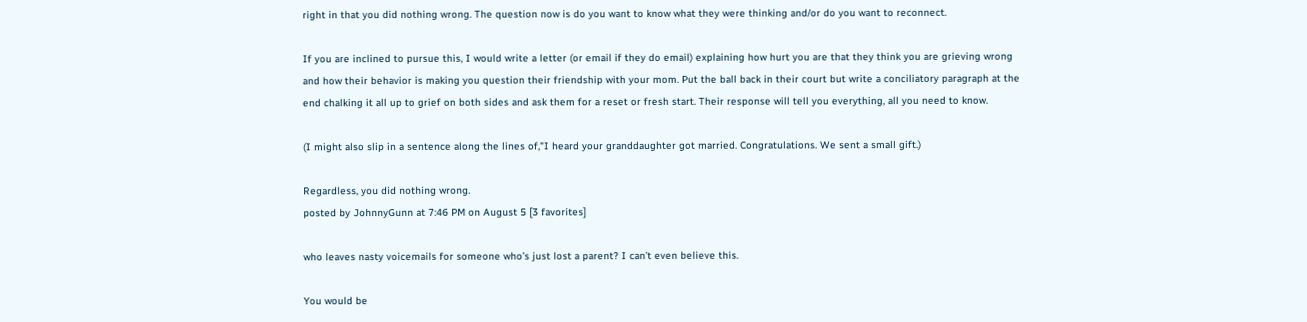right in that you did nothing wrong. The question now is do you want to know what they were thinking and/or do you want to reconnect.

If you are inclined to pursue this, I would write a letter (or email if they do email) explaining how hurt you are that they think you are grieving wrong and how their behavior is making you question their friendship with your mom. Put the ball back in their court but write a conciliatory paragraph at the end chalking it all up to grief on both sides and ask them for a reset or fresh start. Their response will tell you everything, all you need to know.

(I might also slip in a sentence along the lines of,"I heard your granddaughter got married. Congratulations. We sent a small gift.)

Regardless, you did nothing wrong.
posted by JohnnyGunn at 7:46 PM on August 5 [3 favorites]

who leaves nasty voicemails for someone who’s just lost a parent? I can’t even believe this.

You would be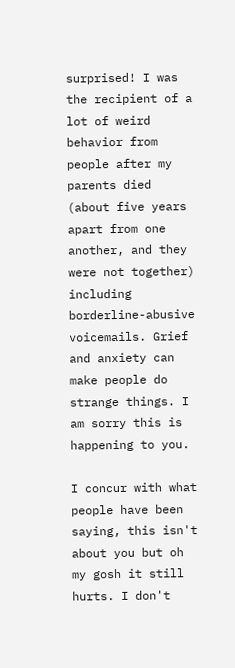surprised! I was the recipient of a lot of weird behavior from people after my parents died (about five years apart from one another, and they were not together) including borderline-abusive voicemails. Grief and anxiety can make people do strange things. I am sorry this is happening to you.

I concur with what people have been saying, this isn't about you but oh my gosh it still hurts. I don't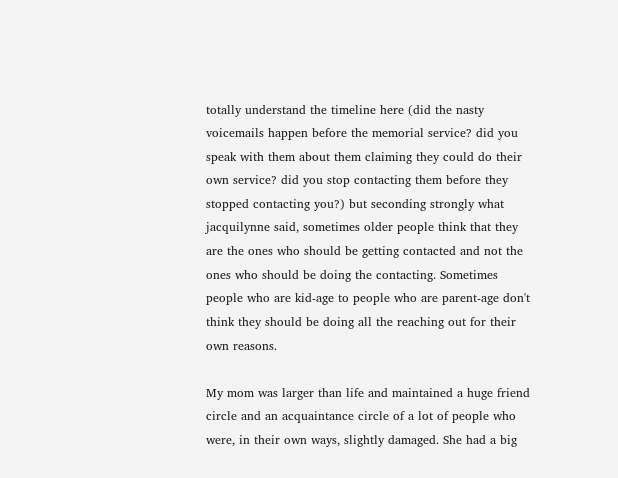totally understand the timeline here (did the nasty voicemails happen before the memorial service? did you speak with them about them claiming they could do their own service? did you stop contacting them before they stopped contacting you?) but seconding strongly what jacquilynne said, sometimes older people think that they are the ones who should be getting contacted and not the ones who should be doing the contacting. Sometimes people who are kid-age to people who are parent-age don't think they should be doing all the reaching out for their own reasons.

My mom was larger than life and maintained a huge friend circle and an acquaintance circle of a lot of people who were, in their own ways, slightly damaged. She had a big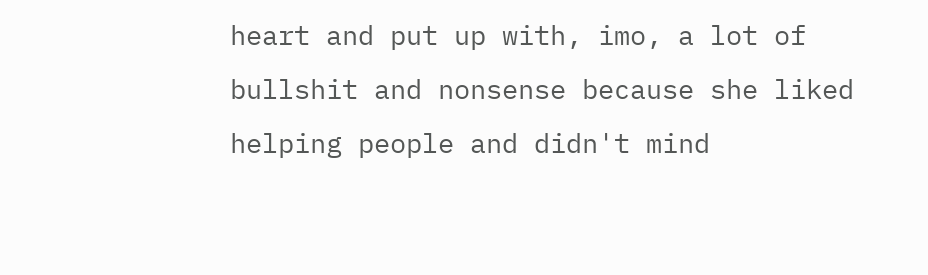heart and put up with, imo, a lot of bullshit and nonsense because she liked helping people and didn't mind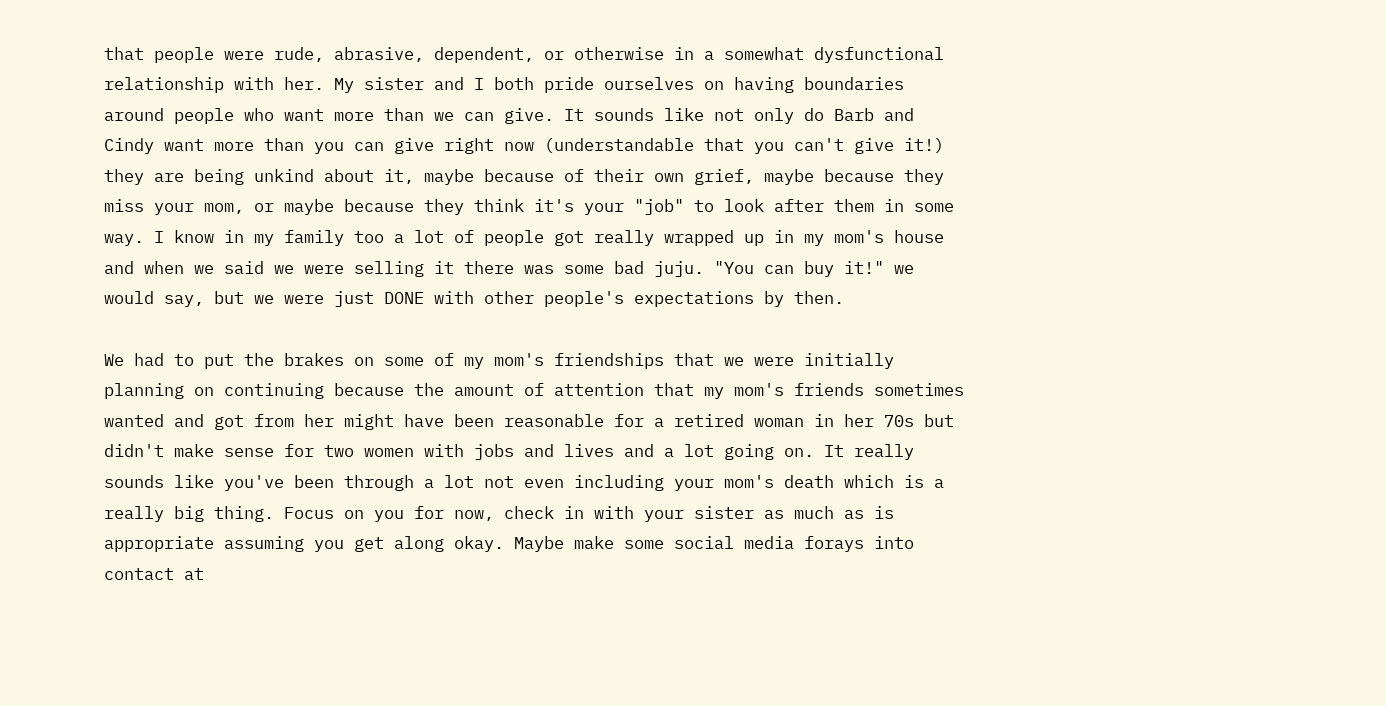that people were rude, abrasive, dependent, or otherwise in a somewhat dysfunctional relationship with her. My sister and I both pride ourselves on having boundaries around people who want more than we can give. It sounds like not only do Barb and Cindy want more than you can give right now (understandable that you can't give it!) they are being unkind about it, maybe because of their own grief, maybe because they miss your mom, or maybe because they think it's your "job" to look after them in some way. I know in my family too a lot of people got really wrapped up in my mom's house and when we said we were selling it there was some bad juju. "You can buy it!" we would say, but we were just DONE with other people's expectations by then.

We had to put the brakes on some of my mom's friendships that we were initially planning on continuing because the amount of attention that my mom's friends sometimes wanted and got from her might have been reasonable for a retired woman in her 70s but didn't make sense for two women with jobs and lives and a lot going on. It really sounds like you've been through a lot not even including your mom's death which is a really big thing. Focus on you for now, check in with your sister as much as is appropriate assuming you get along okay. Maybe make some social media forays into contact at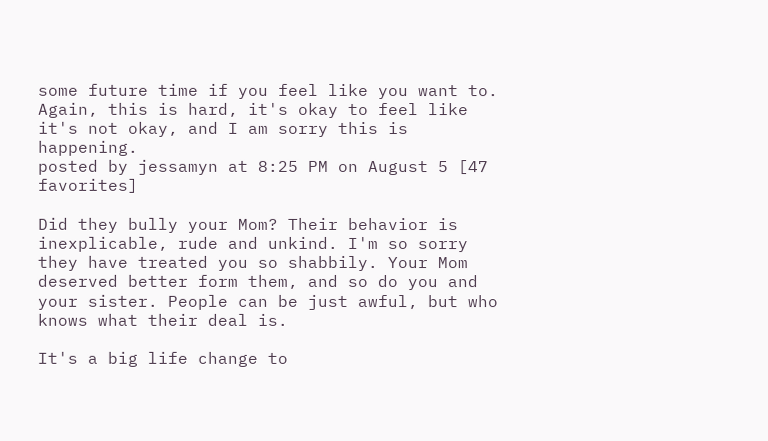some future time if you feel like you want to. Again, this is hard, it's okay to feel like it's not okay, and I am sorry this is happening.
posted by jessamyn at 8:25 PM on August 5 [47 favorites]

Did they bully your Mom? Their behavior is inexplicable, rude and unkind. I'm so sorry they have treated you so shabbily. Your Mom deserved better form them, and so do you and your sister. People can be just awful, but who knows what their deal is.

It's a big life change to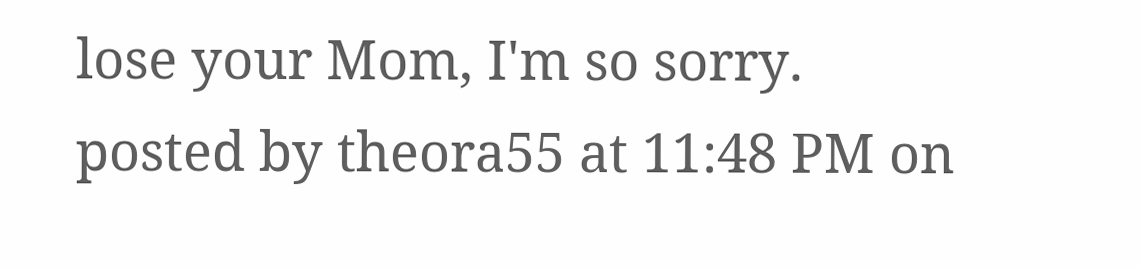lose your Mom, I'm so sorry.
posted by theora55 at 11:48 PM on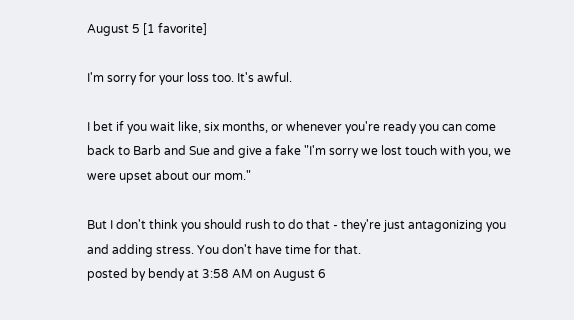August 5 [1 favorite]

I'm sorry for your loss too. It's awful.

I bet if you wait like, six months, or whenever you're ready you can come back to Barb and Sue and give a fake "I'm sorry we lost touch with you, we were upset about our mom."

But I don't think you should rush to do that - they're just antagonizing you and adding stress. You don't have time for that.
posted by bendy at 3:58 AM on August 6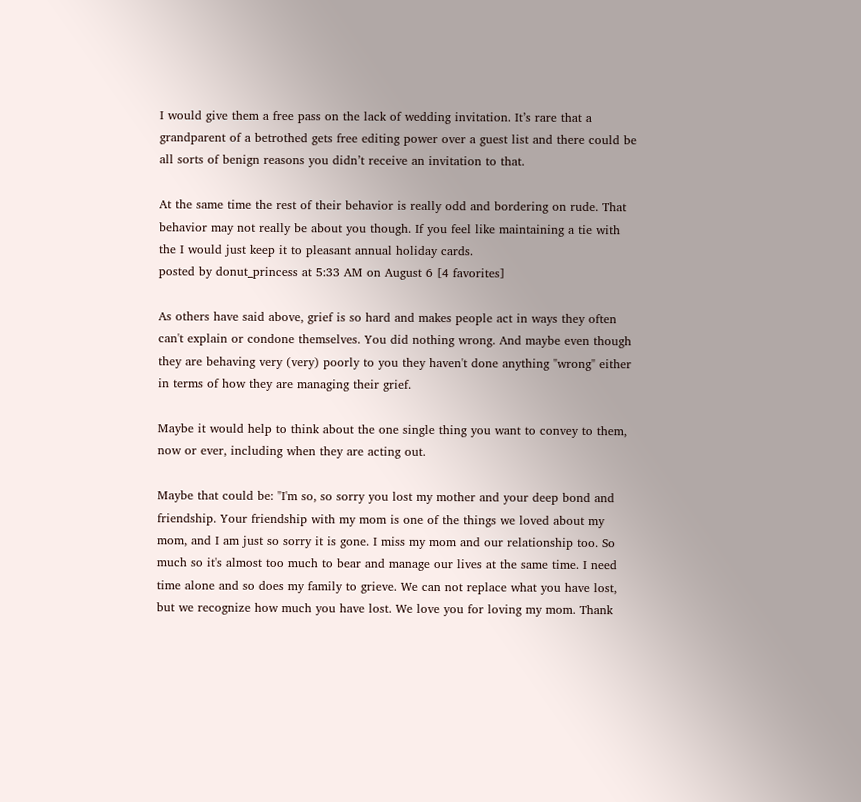I would give them a free pass on the lack of wedding invitation. It’s rare that a grandparent of a betrothed gets free editing power over a guest list and there could be all sorts of benign reasons you didn’t receive an invitation to that.

At the same time the rest of their behavior is really odd and bordering on rude. That behavior may not really be about you though. If you feel like maintaining a tie with the I would just keep it to pleasant annual holiday cards.
posted by donut_princess at 5:33 AM on August 6 [4 favorites]

As others have said above, grief is so hard and makes people act in ways they often can't explain or condone themselves. You did nothing wrong. And maybe even though they are behaving very (very) poorly to you they haven't done anything "wrong" either in terms of how they are managing their grief.

Maybe it would help to think about the one single thing you want to convey to them, now or ever, including when they are acting out.

Maybe that could be: "I'm so, so sorry you lost my mother and your deep bond and friendship. Your friendship with my mom is one of the things we loved about my mom, and I am just so sorry it is gone. I miss my mom and our relationship too. So much so it's almost too much to bear and manage our lives at the same time. I need time alone and so does my family to grieve. We can not replace what you have lost, but we recognize how much you have lost. We love you for loving my mom. Thank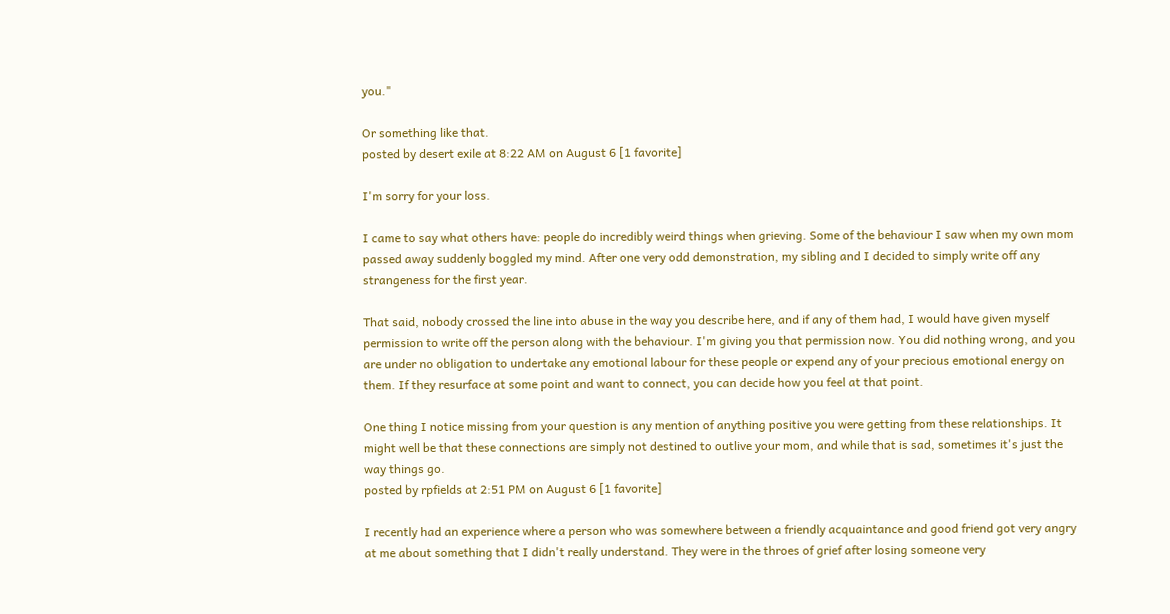you."

Or something like that.
posted by desert exile at 8:22 AM on August 6 [1 favorite]

I'm sorry for your loss.

I came to say what others have: people do incredibly weird things when grieving. Some of the behaviour I saw when my own mom passed away suddenly boggled my mind. After one very odd demonstration, my sibling and I decided to simply write off any strangeness for the first year.

That said, nobody crossed the line into abuse in the way you describe here, and if any of them had, I would have given myself permission to write off the person along with the behaviour. I'm giving you that permission now. You did nothing wrong, and you are under no obligation to undertake any emotional labour for these people or expend any of your precious emotional energy on them. If they resurface at some point and want to connect, you can decide how you feel at that point.

One thing I notice missing from your question is any mention of anything positive you were getting from these relationships. It might well be that these connections are simply not destined to outlive your mom, and while that is sad, sometimes it's just the way things go.
posted by rpfields at 2:51 PM on August 6 [1 favorite]

I recently had an experience where a person who was somewhere between a friendly acquaintance and good friend got very angry at me about something that I didn't really understand. They were in the throes of grief after losing someone very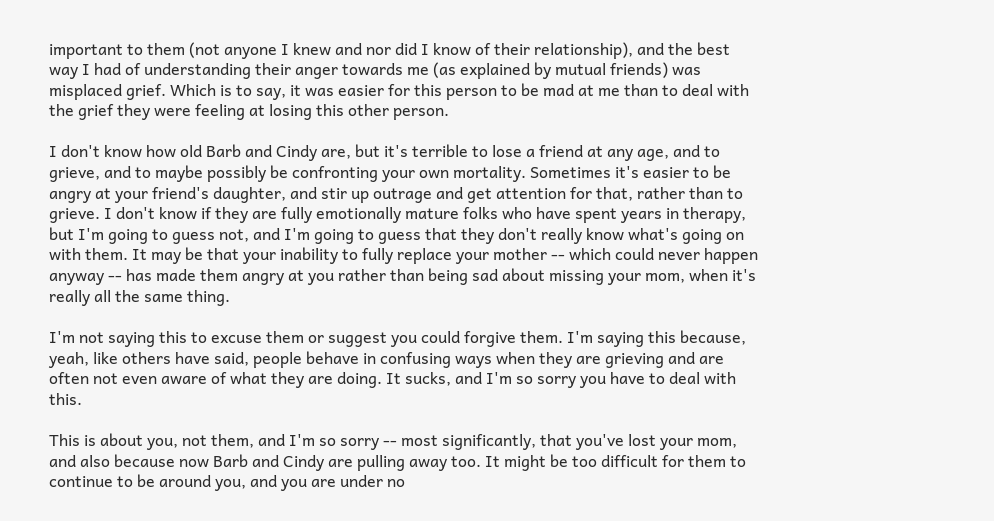important to them (not anyone I knew and nor did I know of their relationship), and the best way I had of understanding their anger towards me (as explained by mutual friends) was misplaced grief. Which is to say, it was easier for this person to be mad at me than to deal with the grief they were feeling at losing this other person.

I don't know how old Barb and Cindy are, but it's terrible to lose a friend at any age, and to grieve, and to maybe possibly be confronting your own mortality. Sometimes it's easier to be angry at your friend's daughter, and stir up outrage and get attention for that, rather than to grieve. I don't know if they are fully emotionally mature folks who have spent years in therapy, but I'm going to guess not, and I'm going to guess that they don't really know what's going on with them. It may be that your inability to fully replace your mother -- which could never happen anyway -- has made them angry at you rather than being sad about missing your mom, when it's really all the same thing.

I'm not saying this to excuse them or suggest you could forgive them. I'm saying this because, yeah, like others have said, people behave in confusing ways when they are grieving and are often not even aware of what they are doing. It sucks, and I'm so sorry you have to deal with this.

This is about you, not them, and I'm so sorry -- most significantly, that you've lost your mom, and also because now Barb and Cindy are pulling away too. It might be too difficult for them to continue to be around you, and you are under no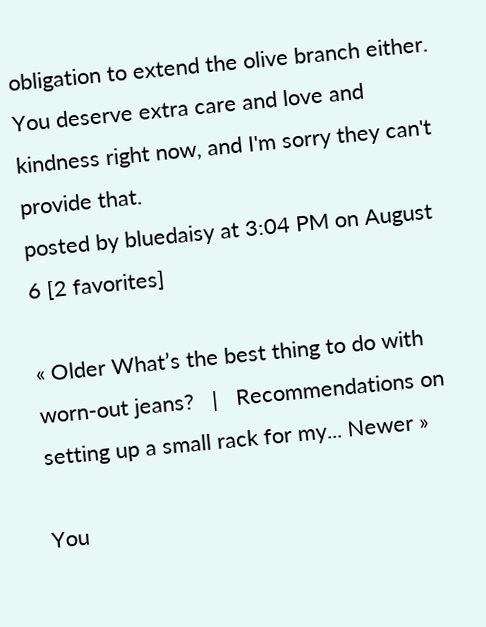obligation to extend the olive branch either. You deserve extra care and love and kindness right now, and I'm sorry they can't provide that.
posted by bluedaisy at 3:04 PM on August 6 [2 favorites]

« Older What’s the best thing to do with worn-out jeans?   |   Recommendations on setting up a small rack for my... Newer »

You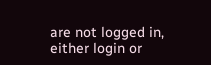are not logged in, either login or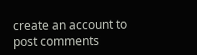create an account to post comments